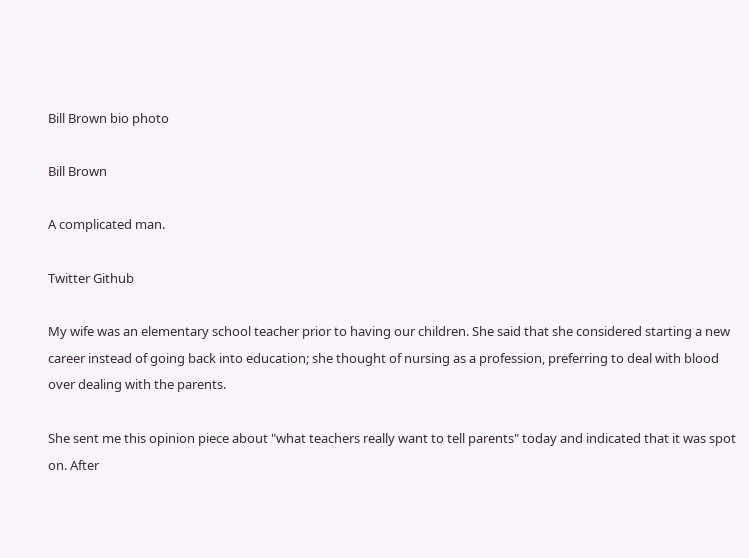Bill Brown bio photo

Bill Brown

A complicated man.

Twitter Github

My wife was an elementary school teacher prior to having our children. She said that she considered starting a new career instead of going back into education; she thought of nursing as a profession, preferring to deal with blood over dealing with the parents.

She sent me this opinion piece about "what teachers really want to tell parents" today and indicated that it was spot on. After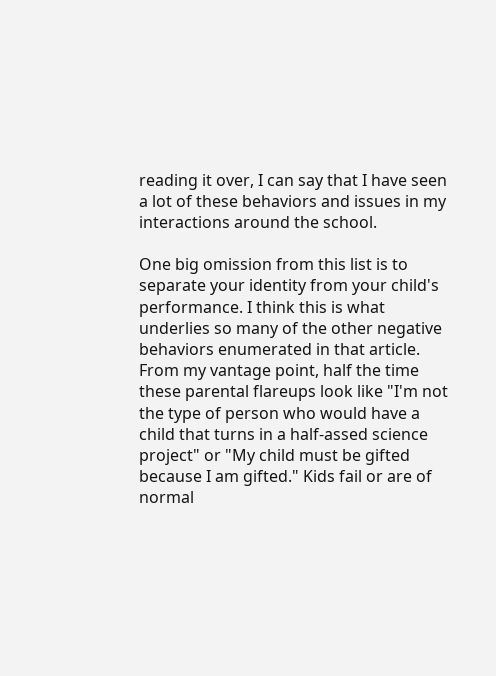reading it over, I can say that I have seen a lot of these behaviors and issues in my interactions around the school.

One big omission from this list is to separate your identity from your child's performance. I think this is what underlies so many of the other negative behaviors enumerated in that article. From my vantage point, half the time these parental flareups look like "I'm not the type of person who would have a child that turns in a half-assed science project" or "My child must be gifted because I am gifted." Kids fail or are of normal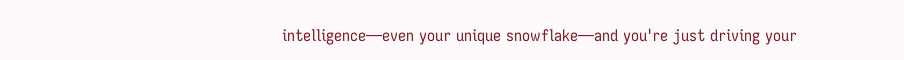intelligence—even your unique snowflake—and you're just driving your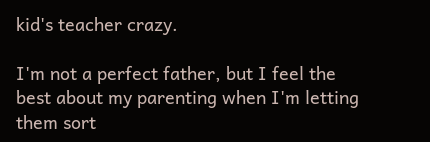kid's teacher crazy.

I'm not a perfect father, but I feel the best about my parenting when I'm letting them sort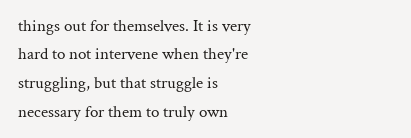things out for themselves. It is very hard to not intervene when they're struggling, but that struggle is necessary for them to truly own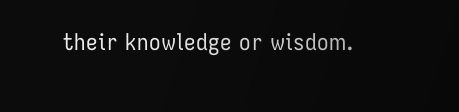their knowledge or wisdom.